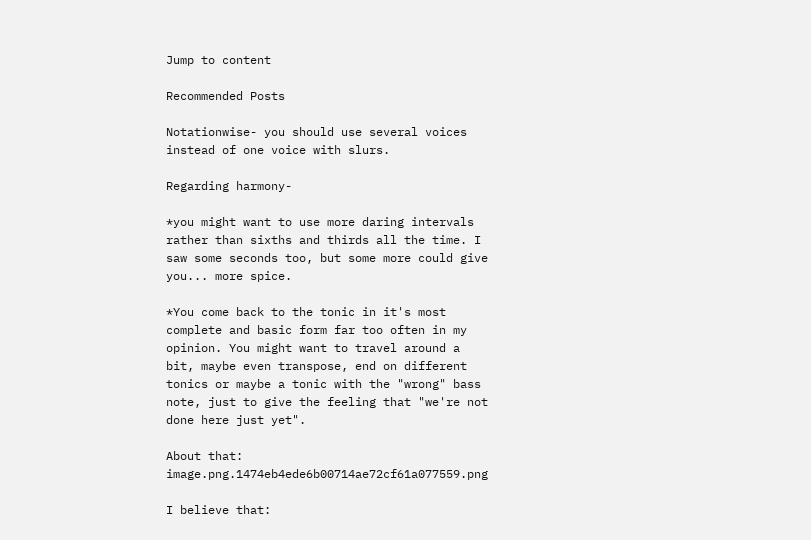Jump to content

Recommended Posts

Notationwise- you should use several voices instead of one voice with slurs.

Regarding harmony-

*you might want to use more daring intervals rather than sixths and thirds all the time. I saw some seconds too, but some more could give you... more spice.

*You come back to the tonic in it's most complete and basic form far too often in my opinion. You might want to travel around a bit, maybe even transpose, end on different tonics or maybe a tonic with the "wrong" bass note, just to give the feeling that "we're not done here just yet".

About that: image.png.1474eb4ede6b00714ae72cf61a077559.png

I believe that: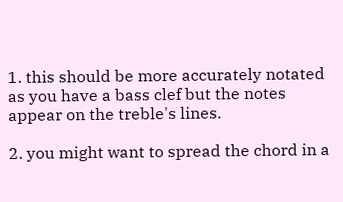1. this should be more accurately notated as you have a bass clef but the notes appear on the treble's lines.

2. you might want to spread the chord in a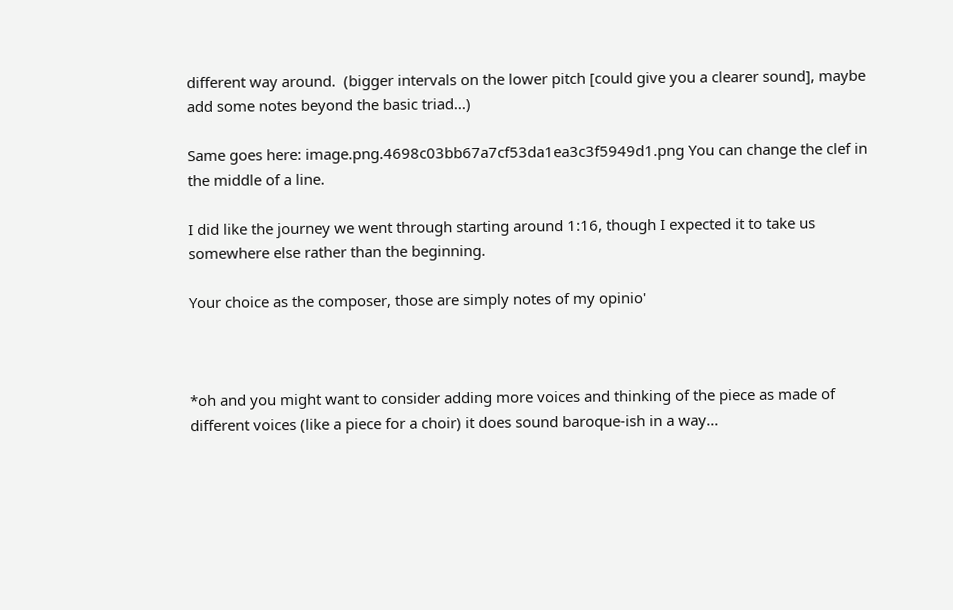different way around.  (bigger intervals on the lower pitch [could give you a clearer sound], maybe add some notes beyond the basic triad...)

Same goes here: image.png.4698c03bb67a7cf53da1ea3c3f5949d1.png You can change the clef in the middle of a line.

I did like the journey we went through starting around 1:16, though I expected it to take us somewhere else rather than the beginning.

Your choice as the composer, those are simply notes of my opinio'



*oh and you might want to consider adding more voices and thinking of the piece as made of different voices (like a piece for a choir) it does sound baroque-ish in a way...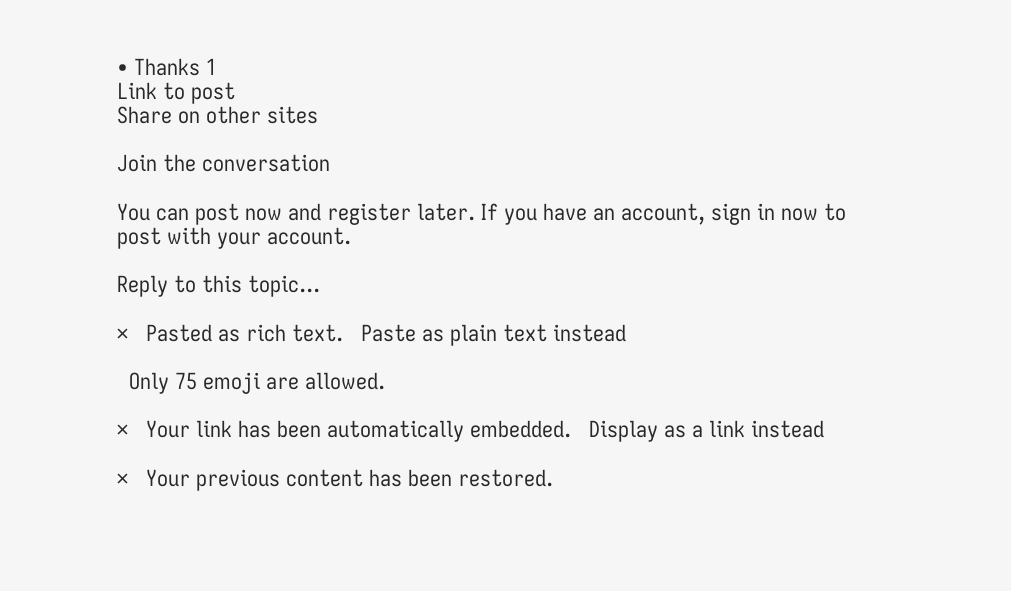• Thanks 1
Link to post
Share on other sites

Join the conversation

You can post now and register later. If you have an account, sign in now to post with your account.

Reply to this topic...

×   Pasted as rich text.   Paste as plain text instead

  Only 75 emoji are allowed.

×   Your link has been automatically embedded.   Display as a link instead

×   Your previous content has been restored.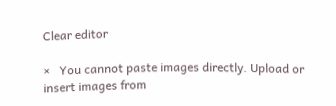Clear editor

×   You cannot paste images directly. Upload or insert images from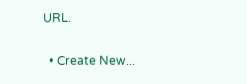URL.

  • Create New...